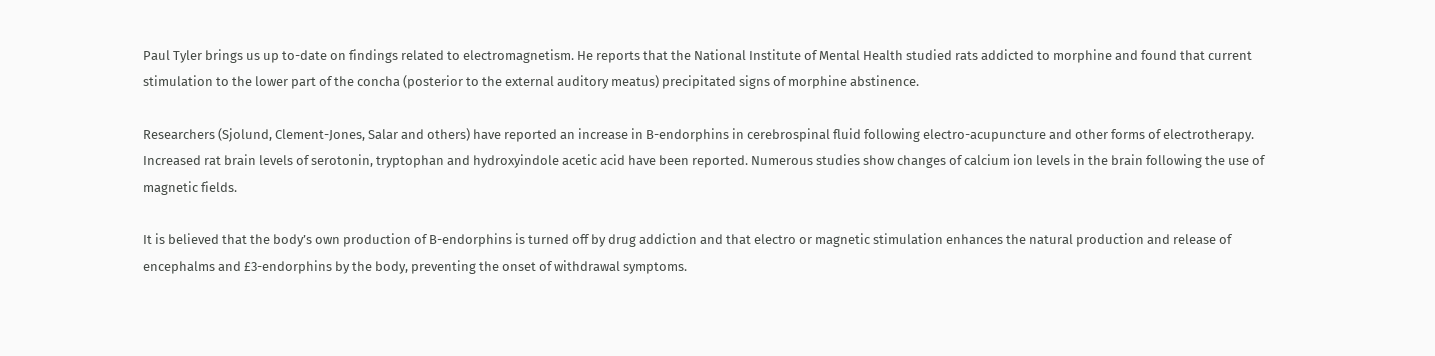Paul Tyler brings us up to-date on findings related to electromagnetism. He reports that the National Institute of Mental Health studied rats addicted to morphine and found that current stimulation to the lower part of the concha (posterior to the external auditory meatus) precipitated signs of morphine abstinence.

Researchers (Sjolund, Clement-Jones, Salar and others) have reported an increase in B-endorphins in cerebrospinal fluid following electro-acupuncture and other forms of electrotherapy. Increased rat brain levels of serotonin, tryptophan and hydroxyindole acetic acid have been reported. Numerous studies show changes of calcium ion levels in the brain following the use of magnetic fields.

It is believed that the body’s own production of B-endorphins is turned off by drug addiction and that electro or magnetic stimulation enhances the natural production and release of encephalms and £3-endorphins by the body, preventing the onset of withdrawal symptoms.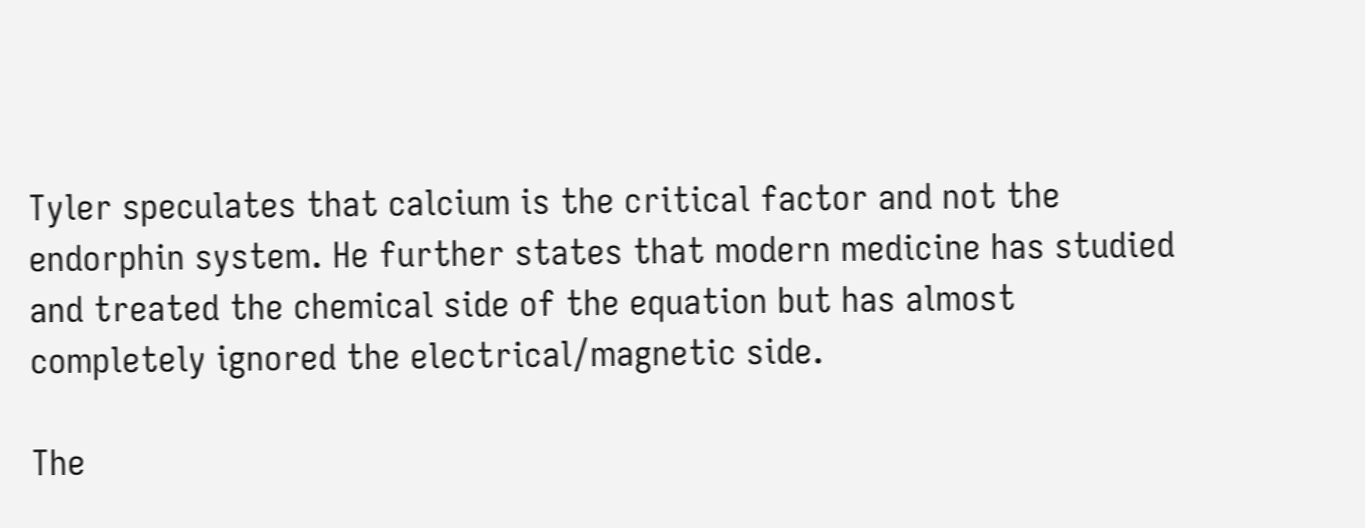Tyler speculates that calcium is the critical factor and not the endorphin system. He further states that modern medicine has studied and treated the chemical side of the equation but has almost completely ignored the electrical/magnetic side.

The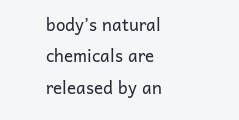body’s natural chemicals are released by an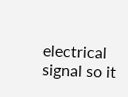electrical signal so it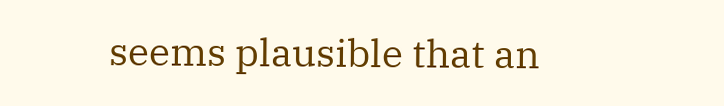seems plausible that an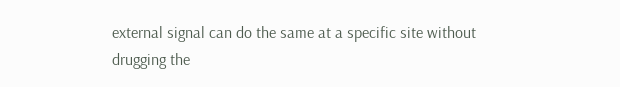external signal can do the same at a specific site without drugging the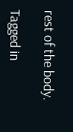rest of the body.

Tagged in